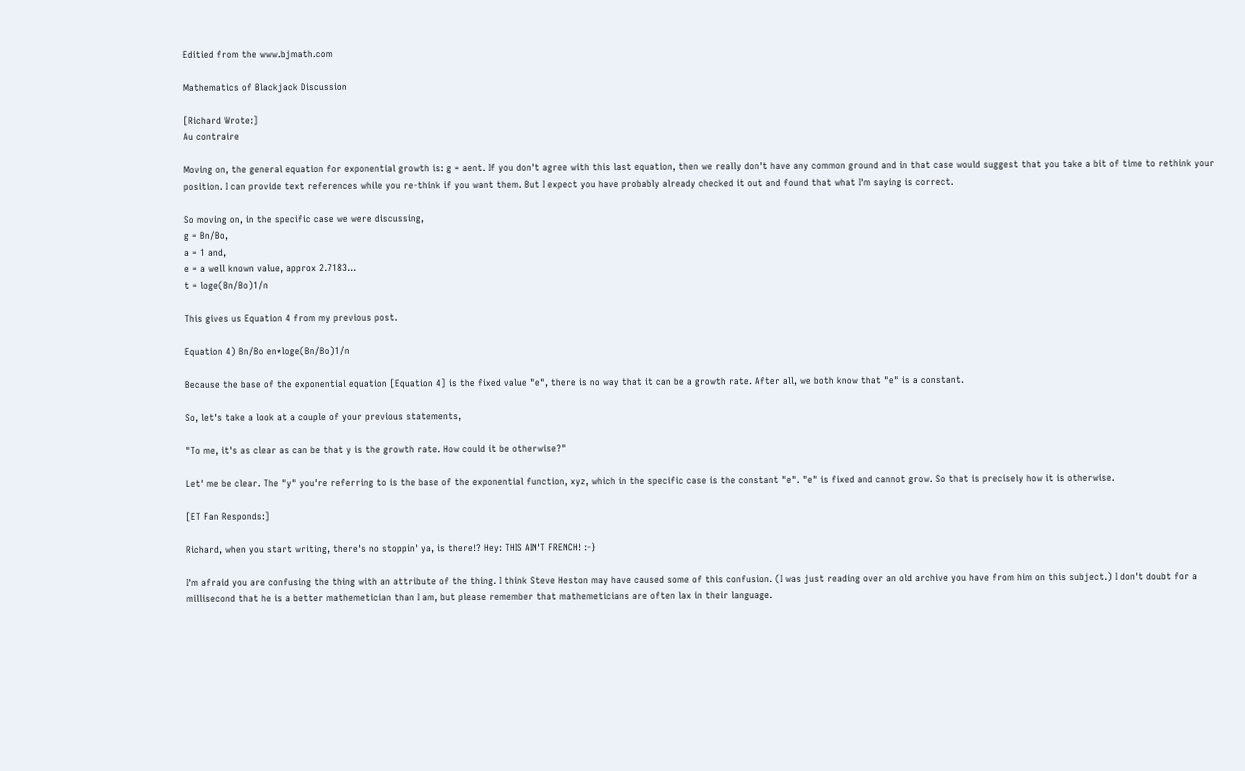Editied from the www.bjmath.com

Mathematics of Blackjack Discussion

[Richard Wrote:]
Au contraire

Moving on, the general equation for exponential growth is: g = aent. If you don't agree with this last equation, then we really don't have any common ground and in that case would suggest that you take a bit of time to rethink your position. I can provide text references while you re-think if you want them. But I expect you have probably already checked it out and found that what I'm saying is correct.

So moving on, in the specific case we were discussing,
g = Bn/Bo,
a = 1 and,
e = a well known value, approx 2.7183...
t = loge(Bn/Bo)1/n

This gives us Equation 4 from my previous post.

Equation 4) Bn/Bo en*loge(Bn/Bo)1/n

Because the base of the exponential equation [Equation 4] is the fixed value "e", there is no way that it can be a growth rate. After all, we both know that "e" is a constant.

So, let's take a look at a couple of your previous statements,

"To me, it's as clear as can be that y is the growth rate. How could it be otherwise?"

Let' me be clear. The "y" you're referring to is the base of the exponential function, xyz, which in the specific case is the constant "e". "e" is fixed and cannot grow. So that is precisely how it is otherwise.

[ET Fan Responds:]

Richard, when you start writing, there's no stoppin' ya, is there!? Hey: THIS AIN'T FRENCH! :-}

I'm afraid you are confusing the thing with an attribute of the thing. I think Steve Heston may have caused some of this confusion. (I was just reading over an old archive you have from him on this subject.) I don't doubt for a millisecond that he is a better mathemetician than I am, but please remember that mathemeticians are often lax in their language.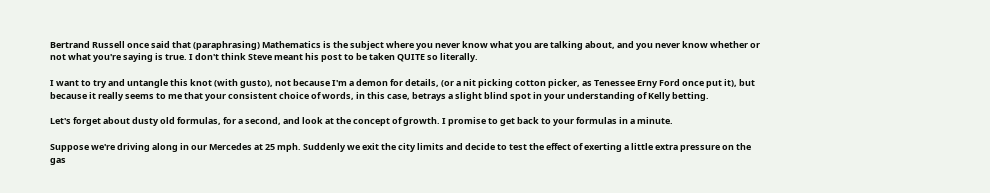Bertrand Russell once said that (paraphrasing) Mathematics is the subject where you never know what you are talking about, and you never know whether or not what you're saying is true. I don't think Steve meant his post to be taken QUITE so literally.

I want to try and untangle this knot (with gusto), not because I'm a demon for details, (or a nit picking cotton picker, as Tenessee Erny Ford once put it), but because it really seems to me that your consistent choice of words, in this case, betrays a slight blind spot in your understanding of Kelly betting.

Let's forget about dusty old formulas, for a second, and look at the concept of growth. I promise to get back to your formulas in a minute.

Suppose we're driving along in our Mercedes at 25 mph. Suddenly we exit the city limits and decide to test the effect of exerting a little extra pressure on the gas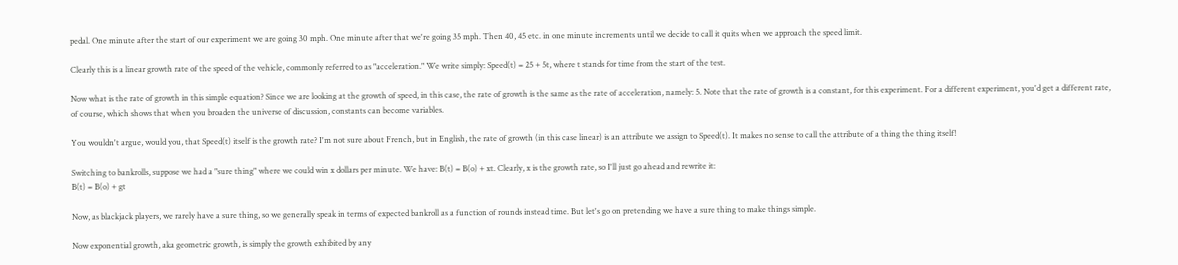pedal. One minute after the start of our experiment we are going 30 mph. One minute after that we're going 35 mph. Then 40, 45 etc. in one minute increments until we decide to call it quits when we approach the speed limit.

Clearly this is a linear growth rate of the speed of the vehicle, commonly referred to as "acceleration." We write simply: Speed(t) = 25 + 5t, where t stands for time from the start of the test.

Now what is the rate of growth in this simple equation? Since we are looking at the growth of speed, in this case, the rate of growth is the same as the rate of acceleration, namely: 5. Note that the rate of growth is a constant, for this experiment. For a different experiment, you'd get a different rate, of course, which shows that when you broaden the universe of discussion, constants can become variables.

You wouldn't argue, would you, that Speed(t) itself is the growth rate? I'm not sure about French, but in English, the rate of growth (in this case linear) is an attribute we assign to Speed(t). It makes no sense to call the attribute of a thing the thing itself!

Switching to bankrolls, suppose we had a "sure thing" where we could win x dollars per minute. We have: B(t) = B(o) + xt. Clearly, x is the growth rate, so I'll just go ahead and rewrite it:
B(t) = B(o) + gt

Now, as blackjack players, we rarely have a sure thing, so we generally speak in terms of expected bankroll as a function of rounds instead time. But let's go on pretending we have a sure thing to make things simple.

Now exponential growth, aka geometric growth, is simply the growth exhibited by any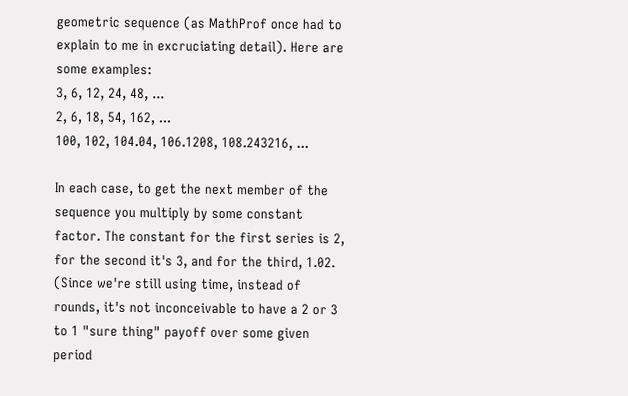geometric sequence (as MathProf once had to explain to me in excruciating detail). Here are some examples:
3, 6, 12, 24, 48, ...
2, 6, 18, 54, 162, ...
100, 102, 104.04, 106.1208, 108.243216, ...

In each case, to get the next member of the sequence you multiply by some constant factor. The constant for the first series is 2, for the second it's 3, and for the third, 1.02. (Since we're still using time, instead of rounds, it's not inconceivable to have a 2 or 3 to 1 "sure thing" payoff over some given period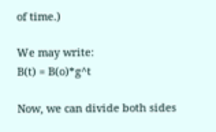of time.)

We may write:
B(t) = B(o)*g^t

Now, we can divide both sides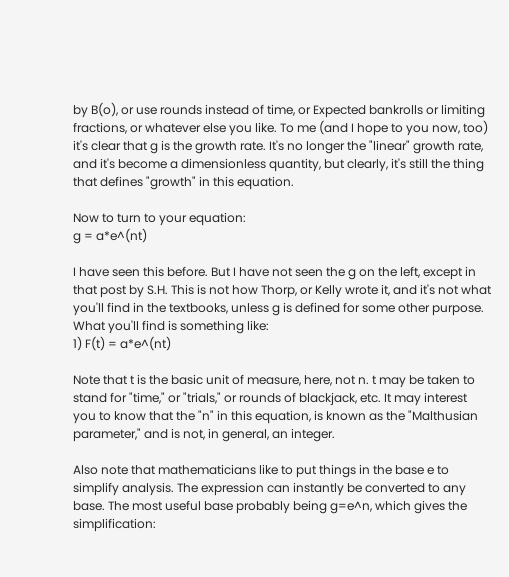by B(o), or use rounds instead of time, or Expected bankrolls or limiting fractions, or whatever else you like. To me (and I hope to you now, too) it's clear that g is the growth rate. It's no longer the "linear" growth rate, and it's become a dimensionless quantity, but clearly, it's still the thing that defines "growth" in this equation.

Now to turn to your equation:
g = a*e^(nt)

I have seen this before. But I have not seen the g on the left, except in that post by S.H. This is not how Thorp, or Kelly wrote it, and it's not what you'll find in the textbooks, unless g is defined for some other purpose. What you'll find is something like:
1) F(t) = a*e^(nt)

Note that t is the basic unit of measure, here, not n. t may be taken to stand for "time," or "trials," or rounds of blackjack, etc. It may interest you to know that the "n" in this equation, is known as the "Malthusian parameter," and is not, in general, an integer.

Also note that mathematicians like to put things in the base e to simplify analysis. The expression can instantly be converted to any base. The most useful base probably being g=e^n, which gives the simplification: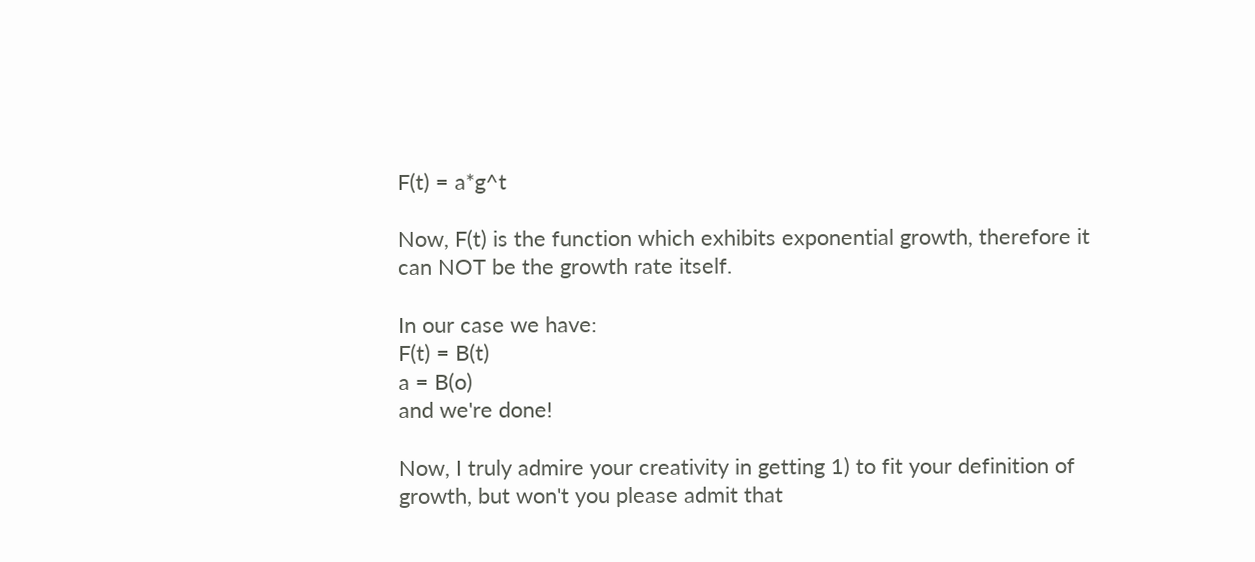F(t) = a*g^t

Now, F(t) is the function which exhibits exponential growth, therefore it can NOT be the growth rate itself.

In our case we have:
F(t) = B(t)
a = B(o)
and we're done!

Now, I truly admire your creativity in getting 1) to fit your definition of growth, but won't you please admit that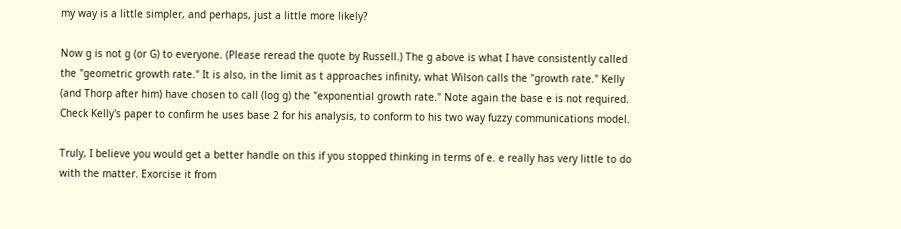my way is a little simpler, and perhaps, just a little more likely?

Now g is not g (or G) to everyone. (Please reread the quote by Russell.) The g above is what I have consistently called the "geometric growth rate." It is also, in the limit as t approaches infinity, what Wilson calls the "growth rate." Kelly (and Thorp after him) have chosen to call (log g) the "exponential growth rate." Note again the base e is not required. Check Kelly's paper to confirm he uses base 2 for his analysis, to conform to his two way fuzzy communications model.

Truly, I believe you would get a better handle on this if you stopped thinking in terms of e. e really has very little to do with the matter. Exorcise it from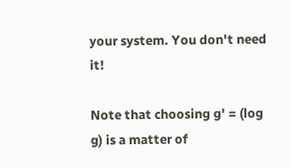your system. You don't need it!

Note that choosing g' = (log g) is a matter of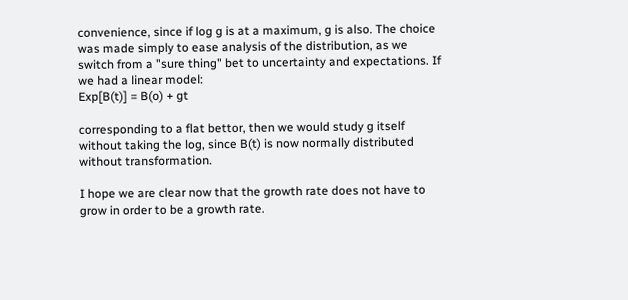convenience, since if log g is at a maximum, g is also. The choice was made simply to ease analysis of the distribution, as we switch from a "sure thing" bet to uncertainty and expectations. If we had a linear model:
Exp[B(t)] = B(o) + gt

corresponding to a flat bettor, then we would study g itself without taking the log, since B(t) is now normally distributed without transformation.

I hope we are clear now that the growth rate does not have to grow in order to be a growth rate.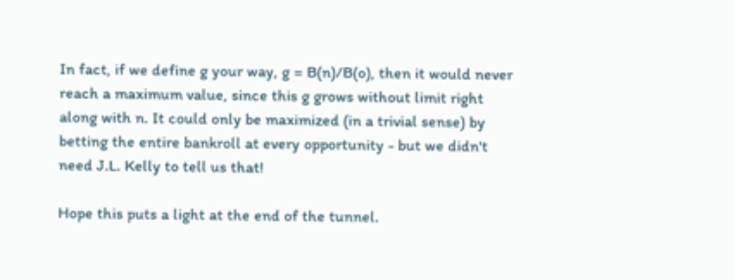In fact, if we define g your way, g = B(n)/B(o), then it would never reach a maximum value, since this g grows without limit right along with n. It could only be maximized (in a trivial sense) by betting the entire bankroll at every opportunity - but we didn't need J.L. Kelly to tell us that!

Hope this puts a light at the end of the tunnel.